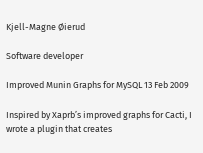Kjell-Magne Øierud

Software developer

Improved Munin Graphs for MySQL 13 Feb 2009

Inspired by Xaprb’s improved graphs for Cacti, I wrote a plugin that creates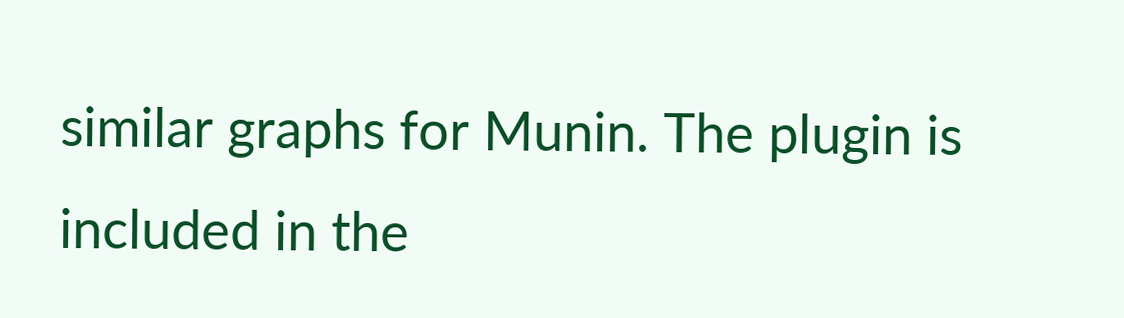similar graphs for Munin. The plugin is included in the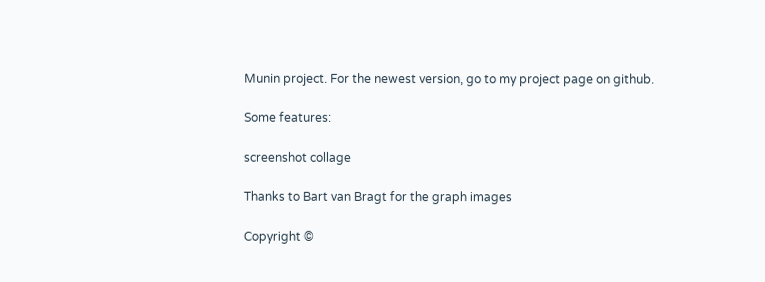Munin project. For the newest version, go to my project page on github.

Some features:

screenshot collage

Thanks to Bart van Bragt for the graph images

Copyright ©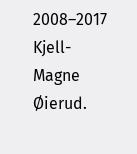2008–2017 Kjell-Magne Øierud.